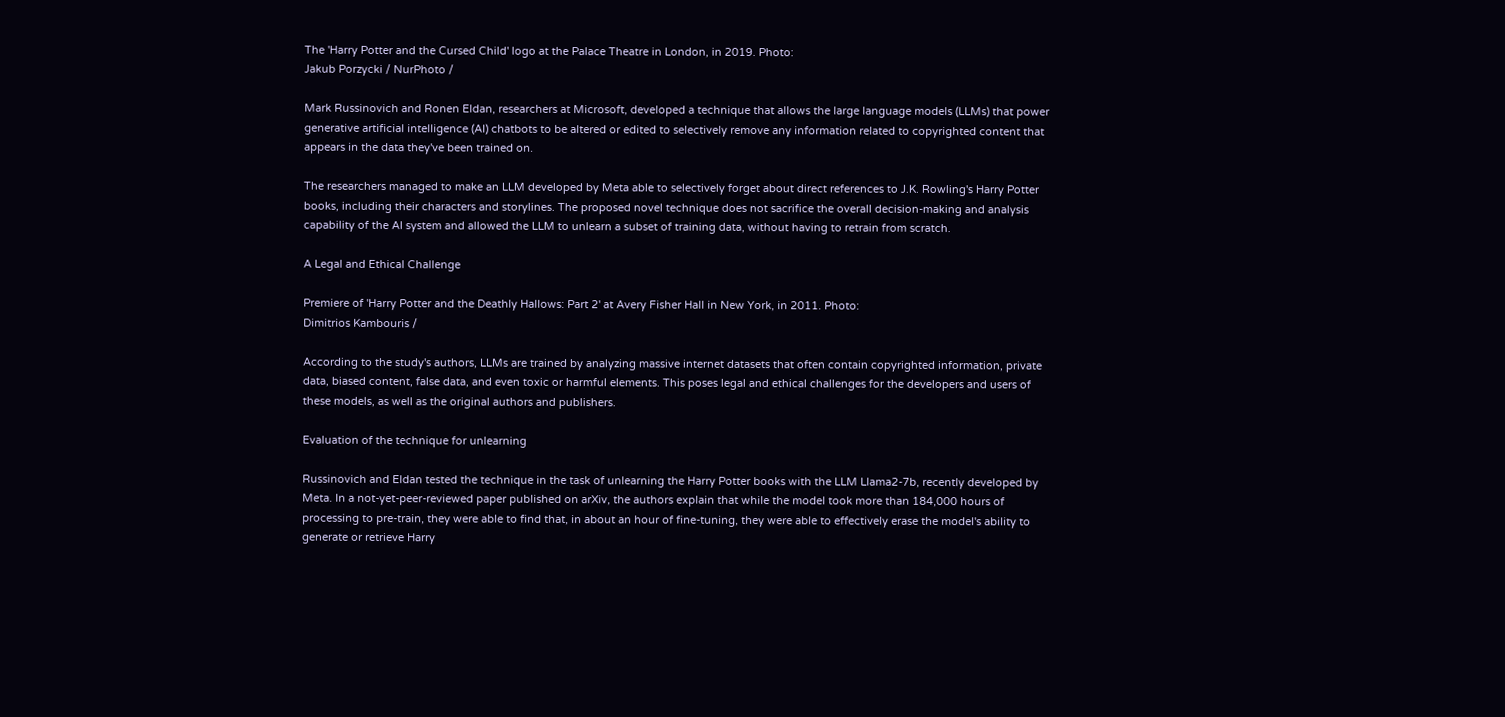The 'Harry Potter and the Cursed Child' logo at the Palace Theatre in London, in 2019. Photo:
Jakub Porzycki / NurPhoto /

Mark Russinovich and Ronen Eldan, researchers at Microsoft, developed a technique that allows the large language models (LLMs) that power generative artificial intelligence (AI) chatbots to be altered or edited to selectively remove any information related to copyrighted content that appears in the data they've been trained on.

The researchers managed to make an LLM developed by Meta able to selectively forget about direct references to J.K. Rowling's Harry Potter books, including their characters and storylines. The proposed novel technique does not sacrifice the overall decision-making and analysis capability of the AI system and allowed the LLM to unlearn a subset of training data, without having to retrain from scratch.

A Legal and Ethical Challenge

Premiere of 'Harry Potter and the Deathly Hallows: Part 2' at Avery Fisher Hall in New York, in 2011. Photo:
Dimitrios Kambouris /

According to the study's authors, LLMs are trained by analyzing massive internet datasets that often contain copyrighted information, private data, biased content, false data, and even toxic or harmful elements. This poses legal and ethical challenges for the developers and users of these models, as well as the original authors and publishers.

Evaluation of the technique for unlearning

Russinovich and Eldan tested the technique in the task of unlearning the Harry Potter books with the LLM Llama2-7b, recently developed by Meta. In a not-yet-peer-reviewed paper published on arXiv, the authors explain that while the model took more than 184,000 hours of processing to pre-train, they were able to find that, in about an hour of fine-tuning, they were able to effectively erase the model's ability to generate or retrieve Harry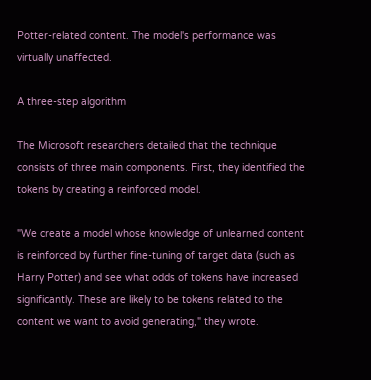Potter-related content. The model's performance was virtually unaffected.

A three-step algorithm

The Microsoft researchers detailed that the technique consists of three main components. First, they identified the tokens by creating a reinforced model.

"We create a model whose knowledge of unlearned content is reinforced by further fine-tuning of target data (such as Harry Potter) and see what odds of tokens have increased significantly. These are likely to be tokens related to the content we want to avoid generating," they wrote.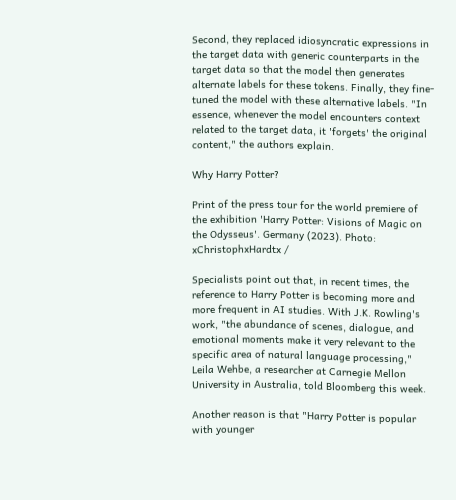Second, they replaced idiosyncratic expressions in the target data with generic counterparts in the target data so that the model then generates alternate labels for these tokens. Finally, they fine-tuned the model with these alternative labels. "In essence, whenever the model encounters context related to the target data, it 'forgets' the original content," the authors explain.

Why Harry Potter?

Print of the press tour for the world premiere of the exhibition 'Harry Potter: Visions of Magic on the Odysseus'. Germany (2023). Photo: xChristophxHardtx /

Specialists point out that, in recent times, the reference to Harry Potter is becoming more and more frequent in AI studies. With J.K. Rowling's work, "the abundance of scenes, dialogue, and emotional moments make it very relevant to the specific area of natural language processing," Leila Wehbe, a researcher at Carnegie Mellon University in Australia, told Bloomberg this week.

Another reason is that "Harry Potter is popular with younger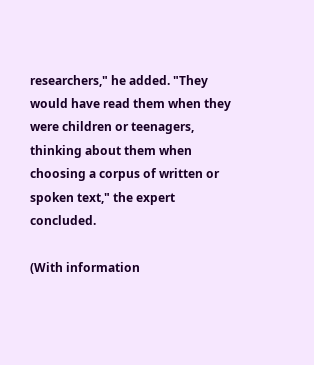researchers," he added. "They would have read them when they were children or teenagers, thinking about them when choosing a corpus of written or spoken text," the expert concluded.

(With information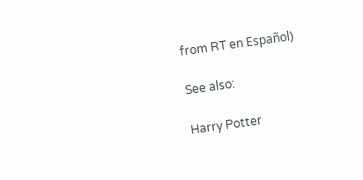from RT en Español)

See also:

Harry Potter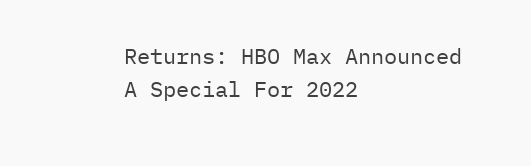Returns: HBO Max Announced A Special For 2022